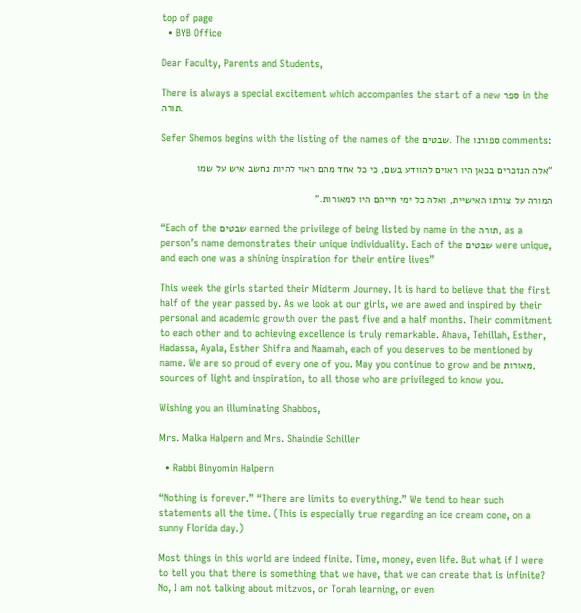top of page
  • BYB Office

Dear Faculty, Parents and Students,

There is always a special excitement which accompanies the start of a new ספר in the תורה.

Sefer Shemos begins with the listing of the names of the שבטים. The ספורנו comments:

“אלה הנזכרים בכאן היו ראוים להוודע בשם, כי כל אחד מהם ראוי להיות נחשב איש על שמו

המורה על צורתו האישיית, ואלה כל ימי חייהם היו למאורות."

“Each of the שבטים earned the privilege of being listed by name in the תורה, as a person’s name demonstrates their unique individuality. Each of the שבטים were unique, and each one was a shining inspiration for their entire lives”

This week the girls started their Midterm Journey. It is hard to believe that the first half of the year passed by. As we look at our girls, we are awed and inspired by their personal and academic growth over the past five and a half months. Their commitment to each other and to achieving excellence is truly remarkable. Ahava, Tehillah, Esther, Hadassa, Ayala, Esther Shifra and Naamah, each of you deserves to be mentioned by name. We are so proud of every one of you. May you continue to grow and be מאורות, sources of light and inspiration, to all those who are privileged to know you.

Wishing you an illuminating Shabbos,

Mrs. Malka Halpern and Mrs. Shaindie Schiller

  • Rabbi Binyomin Halpern

“Nothing is forever.” “There are limits to everything.” We tend to hear such statements all the time. (This is especially true regarding an ice cream cone, on a sunny Florida day.)

Most things in this world are indeed finite. Time, money, even life. But what if I were to tell you that there is something that we have, that we can create that is infinite? No, I am not talking about mitzvos, or Torah learning, or even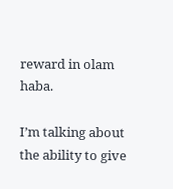reward in olam haba.

I’m talking about the ability to give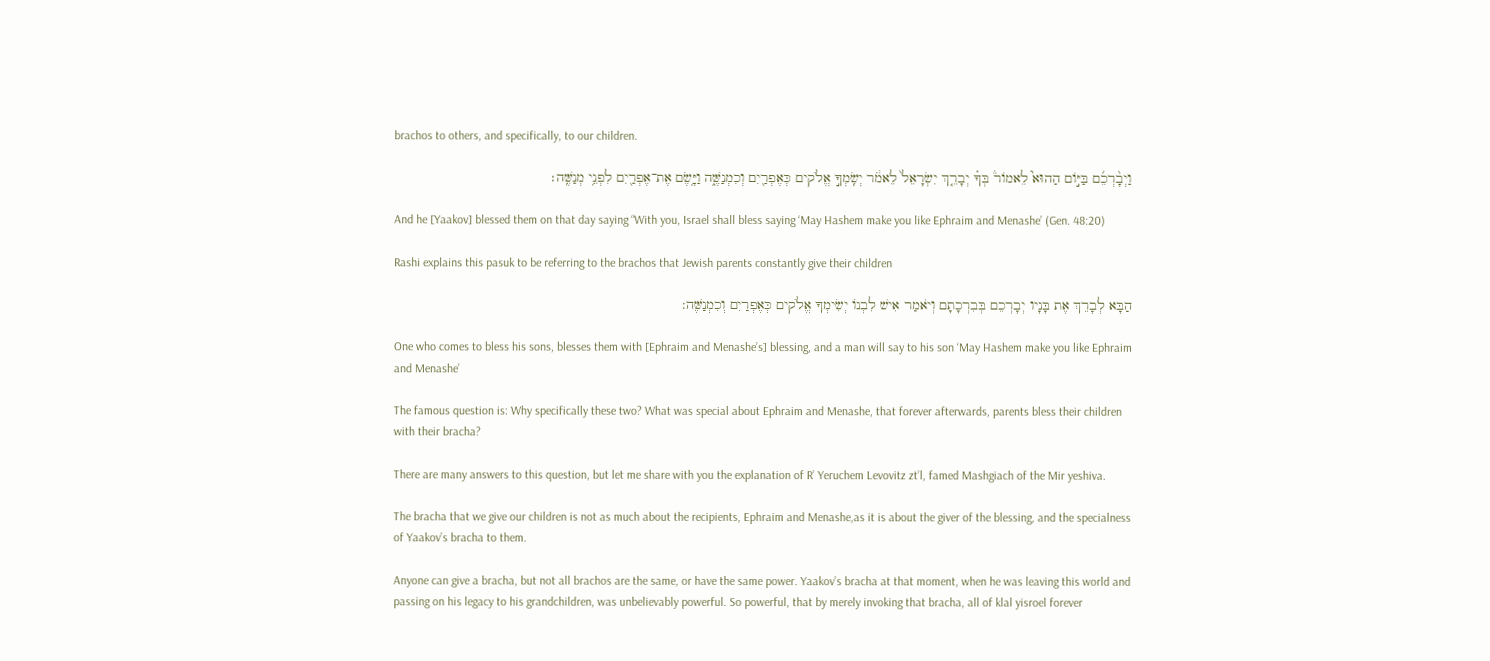brachos to others, and specifically, to our children.

וַיְבָ֨רְכֵ֜ם בַּיּ֣וֹם הַהוּא֮ לֵאמוֹר֒ בְּךָ֗ יְבָרֵ֤ךְ יִשְׂרָאֵל֙ לֵאמֹ֔ר יְשִֽׂמְךָ֣ אֱלֹקים כְּאֶפְרַ֖יִם וְכִמְנַשֶּׁ֑ה וַיָּ֥שֶׂם אֶת־אֶפְרַ֖יִם לִפְנֵ֥י מְנַשֶּֽׁה׃

And he [Yaakov] blessed them on that day saying “With you, Israel shall bless saying ‘May Hashem make you like Ephraim and Menashe’ (Gen. 48:20)

Rashi explains this pasuk to be referring to the brachos that Jewish parents constantly give their children

הַבָּא לְבָרֵךְ אֶת בָּנָיו יְבָרְכֵם בְּבִרְכָתָם וְיֹאמַר אִישׁ לִבְנוֹ יְשִׂימְךָ אֱלֹקים כְּאֶפְרַיִם וְכִמְנַשֶּׁה:

One who comes to bless his sons, blesses them with [Ephraim and Menashe’s] blessing, and a man will say to his son ‘May Hashem make you like Ephraim and Menashe’

The famous question is: Why specifically these two? What was special about Ephraim and Menashe, that forever afterwards, parents bless their children with their bracha?

There are many answers to this question, but let me share with you the explanation of R’ Yeruchem Levovitz zt’l, famed Mashgiach of the Mir yeshiva.

The bracha that we give our children is not as much about the recipients, Ephraim and Menashe,as it is about the giver of the blessing, and the specialness of Yaakov’s bracha to them.

Anyone can give a bracha, but not all brachos are the same, or have the same power. Yaakov’s bracha at that moment, when he was leaving this world and passing on his legacy to his grandchildren, was unbelievably powerful. So powerful, that by merely invoking that bracha, all of klal yisroel forever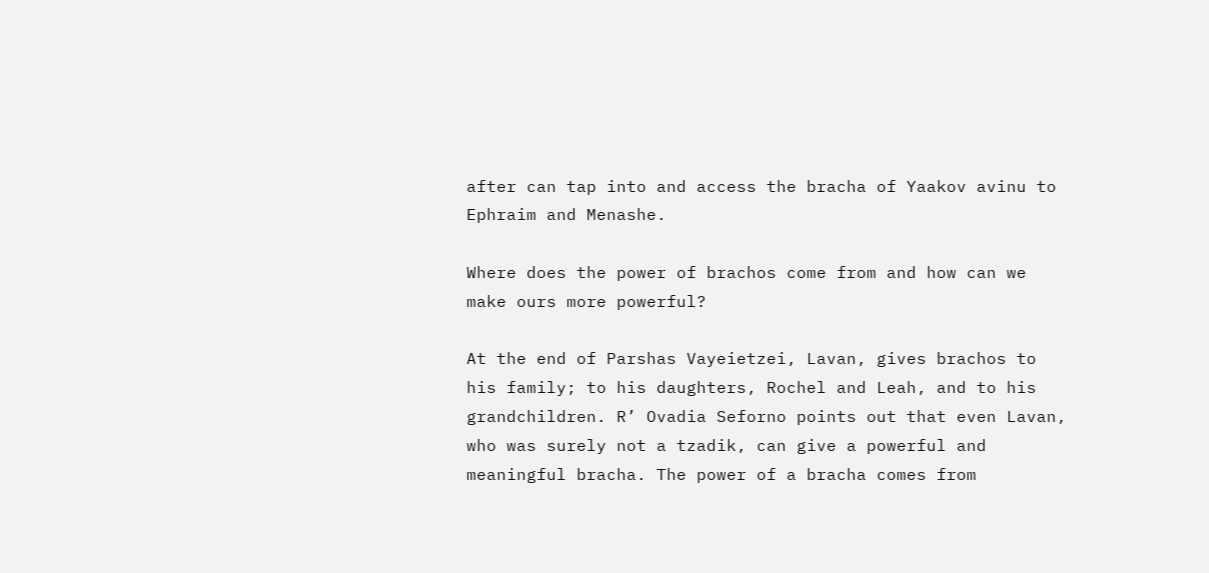after can tap into and access the bracha of Yaakov avinu to Ephraim and Menashe.

Where does the power of brachos come from and how can we make ours more powerful?

At the end of Parshas Vayeietzei, Lavan, gives brachos to his family; to his daughters, Rochel and Leah, and to his grandchildren. R’ Ovadia Seforno points out that even Lavan, who was surely not a tzadik, can give a powerful and meaningful bracha. The power of a bracha comes from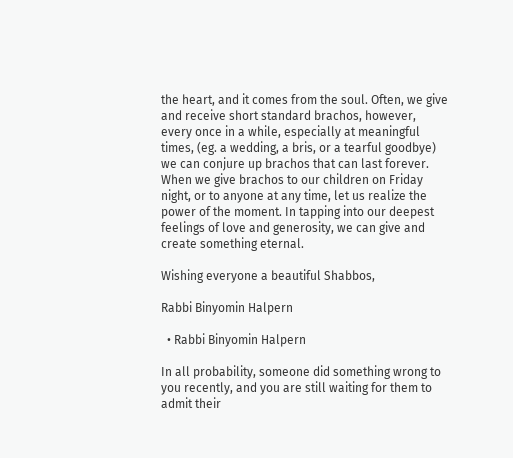the heart, and it comes from the soul. Often, we give and receive short standard brachos, however, every once in a while, especially at meaningful times, (eg. a wedding, a bris, or a tearful goodbye) we can conjure up brachos that can last forever. When we give brachos to our children on Friday night, or to anyone at any time, let us realize the power of the moment. In tapping into our deepest feelings of love and generosity, we can give and create something eternal.

Wishing everyone a beautiful Shabbos,

Rabbi Binyomin Halpern

  • Rabbi Binyomin Halpern

In all probability, someone did something wrong to you recently, and you are still waiting for them to admit their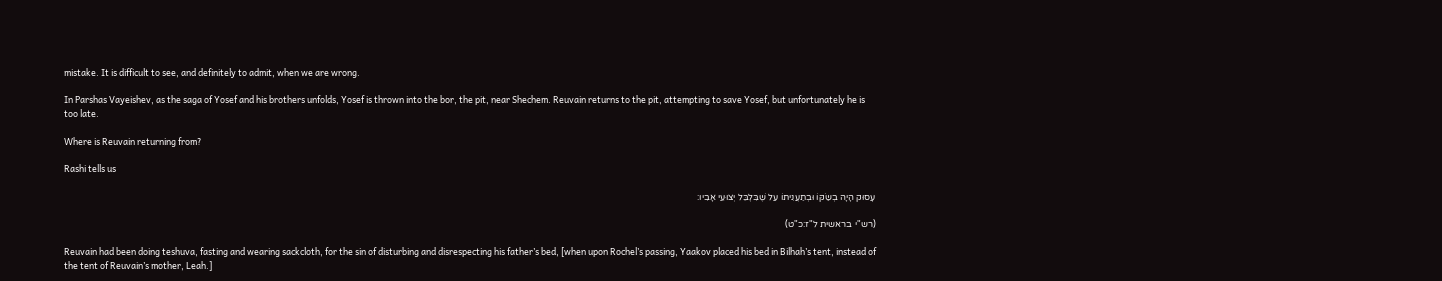mistake. It is difficult to see, and definitely to admit, when we are wrong.

In Parshas Vayeishev, as the saga of Yosef and his brothers unfolds, Yosef is thrown into the bor, the pit, near Shechem. Reuvain returns to the pit, attempting to save Yosef, but unfortunately he is too late.

Where is Reuvain returning from?

Rashi tells us

עָסוּק הָיָה בְשַׂקּוֹ וּבְתַעֲנִיתוֹ עַל שֶׁבִּלְבֵּל יְצוּעֵי אָבִיו:

(רש"י בראשית ל"ז:כ"ט)

Reuvain had been doing teshuva, fasting and wearing sackcloth, for the sin of disturbing and disrespecting his father’s bed, [when upon Rochel’s passing, Yaakov placed his bed in Bilhah’s tent, instead of the tent of Reuvain’s mother, Leah.]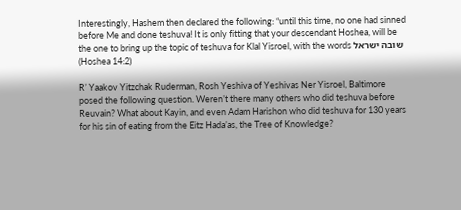Interestingly, Hashem then declared the following: “until this time, no one had sinned before Me and done teshuva! It is only fitting that your descendant Hoshea, will be the one to bring up the topic of teshuva for Klal Yisroel, with the words שובה ישראל (Hoshea 14:2)

R’ Yaakov Yitzchak Ruderman, Rosh Yeshiva of Yeshivas Ner Yisroel, Baltimore posed the following question. Weren’t there many others who did teshuva before Reuvain? What about Kayin, and even Adam Harishon who did teshuva for 130 years for his sin of eating from the Eitz Hada’as, the Tree of Knowledge?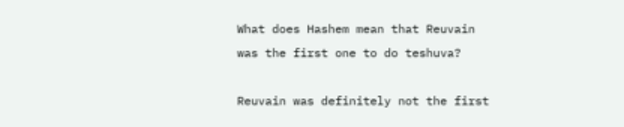What does Hashem mean that Reuvain was the first one to do teshuva?

Reuvain was definitely not the first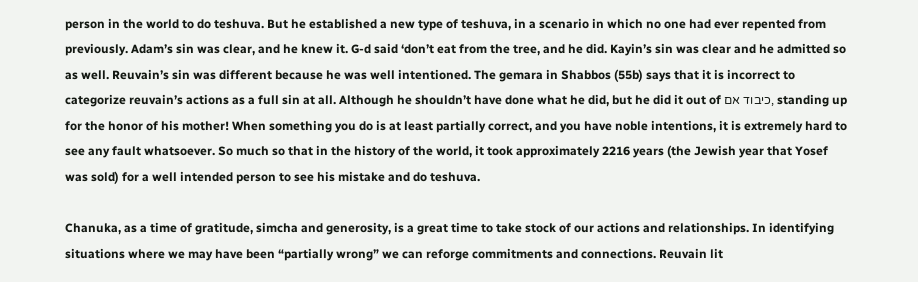person in the world to do teshuva. But he established a new type of teshuva, in a scenario in which no one had ever repented from previously. Adam’s sin was clear, and he knew it. G-d said ‘don’t eat from the tree, and he did. Kayin’s sin was clear and he admitted so as well. Reuvain’s sin was different because he was well intentioned. The gemara in Shabbos (55b) says that it is incorrect to categorize reuvain’s actions as a full sin at all. Although he shouldn’t have done what he did, but he did it out of כיבוד אם, standing up for the honor of his mother! When something you do is at least partially correct, and you have noble intentions, it is extremely hard to see any fault whatsoever. So much so that in the history of the world, it took approximately 2216 years (the Jewish year that Yosef was sold) for a well intended person to see his mistake and do teshuva.

Chanuka, as a time of gratitude, simcha and generosity, is a great time to take stock of our actions and relationships. In identifying situations where we may have been “partially wrong” we can reforge commitments and connections. Reuvain lit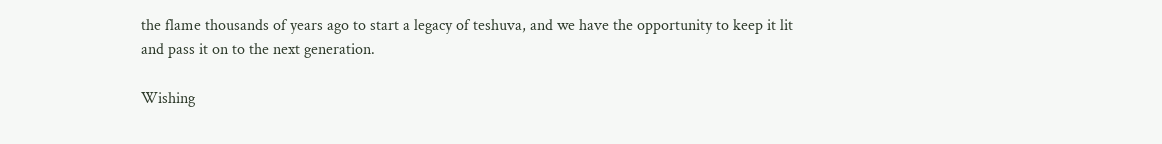the flame thousands of years ago to start a legacy of teshuva, and we have the opportunity to keep it lit and pass it on to the next generation.

Wishing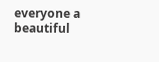everyone a beautiful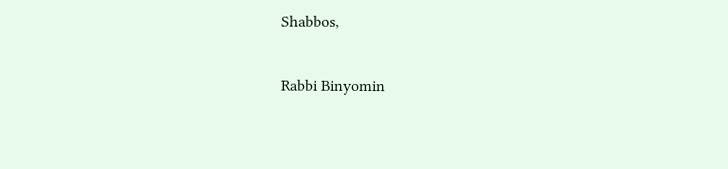Shabbos,

Rabbi Binyomin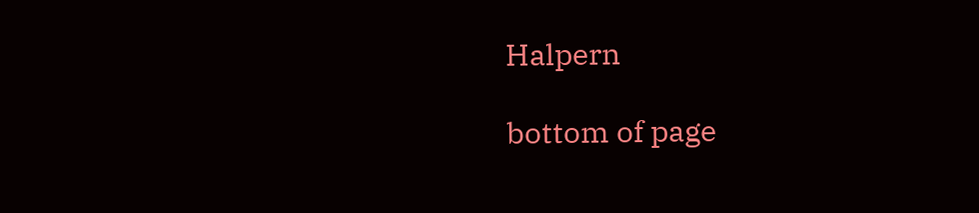Halpern

bottom of page